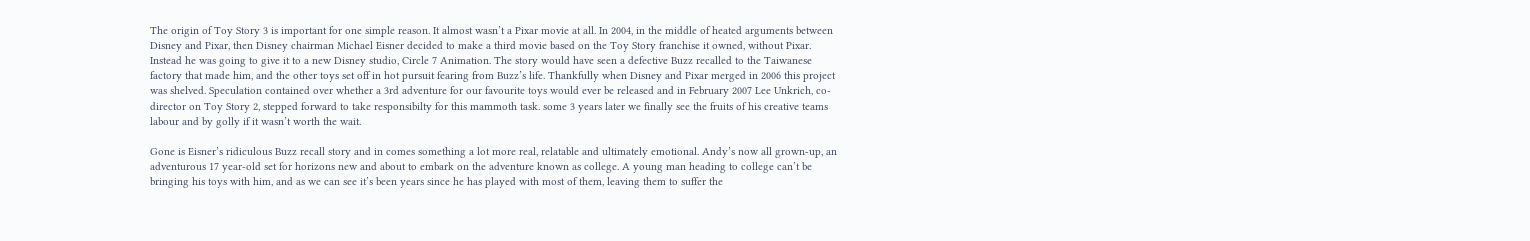The origin of Toy Story 3 is important for one simple reason. It almost wasn’t a Pixar movie at all. In 2004, in the middle of heated arguments between Disney and Pixar, then Disney chairman Michael Eisner decided to make a third movie based on the Toy Story franchise it owned, without Pixar. Instead he was going to give it to a new Disney studio, Circle 7 Animation. The story would have seen a defective Buzz recalled to the Taiwanese factory that made him, and the other toys set off in hot pursuit fearing from Buzz’s life. Thankfully when Disney and Pixar merged in 2006 this project was shelved. Speculation contained over whether a 3rd adventure for our favourite toys would ever be released and in February 2007 Lee Unkrich, co-director on Toy Story 2, stepped forward to take responsibilty for this mammoth task. some 3 years later we finally see the fruits of his creative teams labour and by golly if it wasn’t worth the wait.

Gone is Eisner’s ridiculous Buzz recall story and in comes something a lot more real, relatable and ultimately emotional. Andy’s now all grown-up, an adventurous 17 year-old set for horizons new and about to embark on the adventure known as college. A young man heading to college can’t be bringing his toys with him, and as we can see it’s been years since he has played with most of them, leaving them to suffer the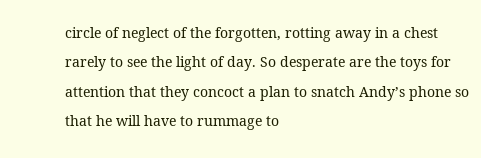circle of neglect of the forgotten, rotting away in a chest rarely to see the light of day. So desperate are the toys for attention that they concoct a plan to snatch Andy’s phone so that he will have to rummage to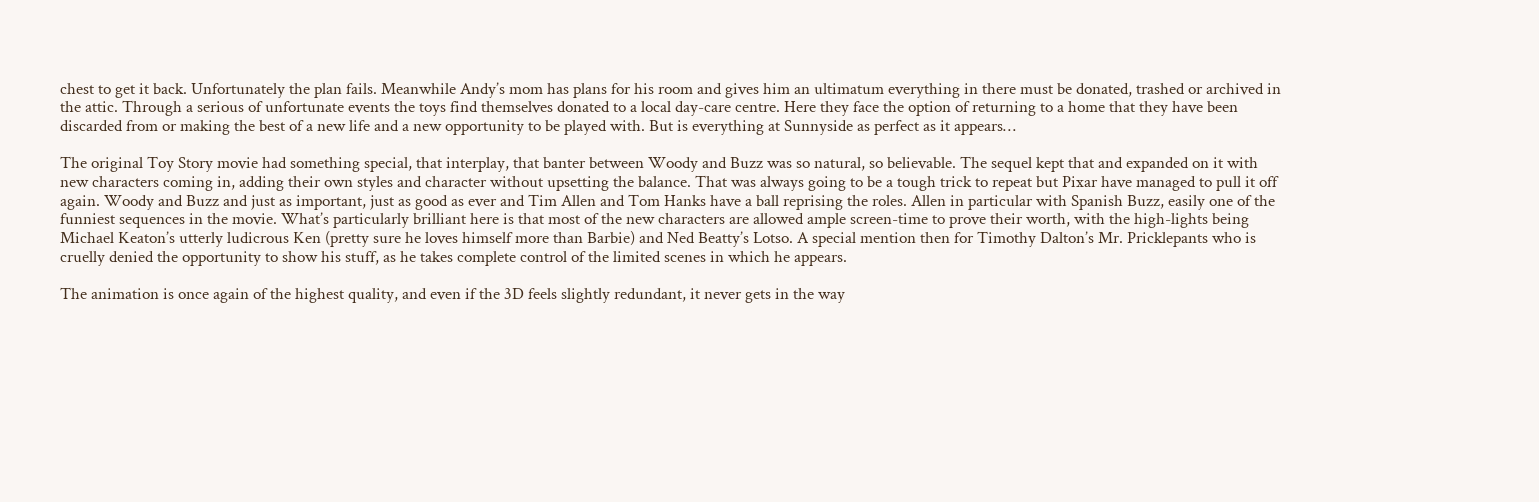chest to get it back. Unfortunately the plan fails. Meanwhile Andy’s mom has plans for his room and gives him an ultimatum everything in there must be donated, trashed or archived in the attic. Through a serious of unfortunate events the toys find themselves donated to a local day-care centre. Here they face the option of returning to a home that they have been discarded from or making the best of a new life and a new opportunity to be played with. But is everything at Sunnyside as perfect as it appears…

The original Toy Story movie had something special, that interplay, that banter between Woody and Buzz was so natural, so believable. The sequel kept that and expanded on it with new characters coming in, adding their own styles and character without upsetting the balance. That was always going to be a tough trick to repeat but Pixar have managed to pull it off again. Woody and Buzz and just as important, just as good as ever and Tim Allen and Tom Hanks have a ball reprising the roles. Allen in particular with Spanish Buzz, easily one of the funniest sequences in the movie. What’s particularly brilliant here is that most of the new characters are allowed ample screen-time to prove their worth, with the high-lights being Michael Keaton’s utterly ludicrous Ken (pretty sure he loves himself more than Barbie) and Ned Beatty’s Lotso. A special mention then for Timothy Dalton’s Mr. Pricklepants who is cruelly denied the opportunity to show his stuff, as he takes complete control of the limited scenes in which he appears.

The animation is once again of the highest quality, and even if the 3D feels slightly redundant, it never gets in the way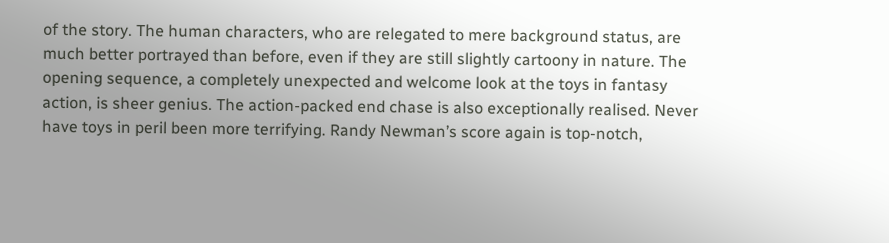of the story. The human characters, who are relegated to mere background status, are much better portrayed than before, even if they are still slightly cartoony in nature. The opening sequence, a completely unexpected and welcome look at the toys in fantasy action, is sheer genius. The action-packed end chase is also exceptionally realised. Never have toys in peril been more terrifying. Randy Newman’s score again is top-notch,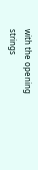with the opening strings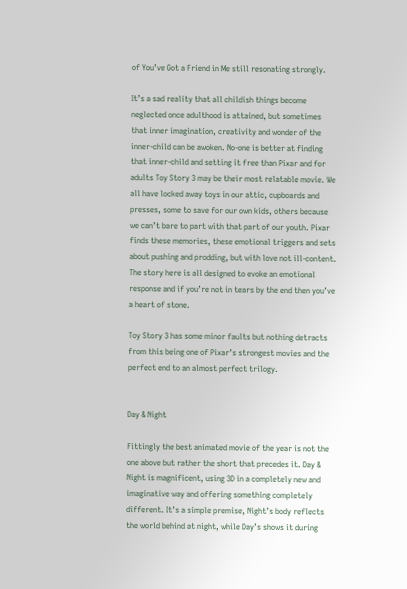of You’ve Got a Friend in Me still resonating strongly.

It’s a sad reality that all childish things become neglected once adulthood is attained, but sometimes that inner imagination, creativity and wonder of the inner-child can be awoken. No-one is better at finding that inner-child and setting it free than Pixar and for adults Toy Story 3 may be their most relatable movie. We all have locked away toys in our attic, cupboards and presses, some to save for our own kids, others because we can’t bare to part with that part of our youth. Pixar finds these memories, these emotional triggers and sets about pushing and prodding, but with love not ill-content. The story here is all designed to evoke an emotional response and if you’re not in tears by the end then you’ve a heart of stone.

Toy Story 3 has some minor faults but nothing detracts from this being one of Pixar’s strongest movies and the perfect end to an almost perfect trilogy.


Day & Night

Fittingly the best animated movie of the year is not the one above but rather the short that precedes it. Day & Night is magnificent, using 3D in a completely new and imaginative way and offering something completely different. It’s a simple premise, Night’s body reflects the world behind at night, while Day’s shows it during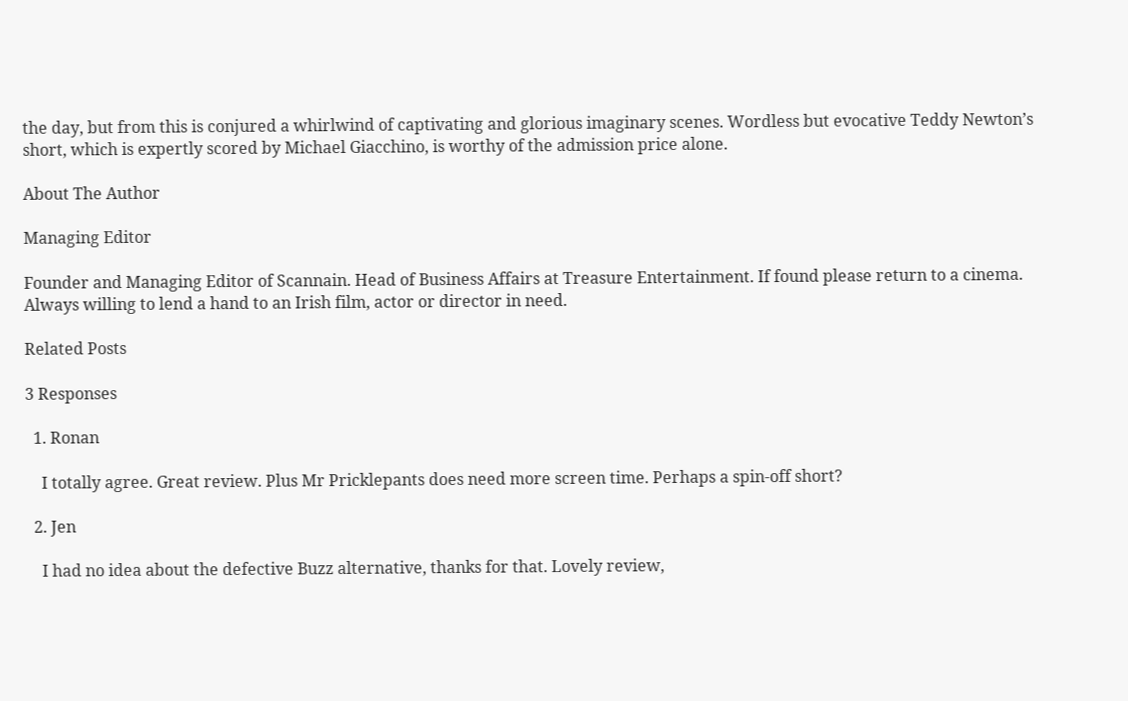the day, but from this is conjured a whirlwind of captivating and glorious imaginary scenes. Wordless but evocative Teddy Newton’s short, which is expertly scored by Michael Giacchino, is worthy of the admission price alone.

About The Author

Managing Editor

Founder and Managing Editor of Scannain. Head of Business Affairs at Treasure Entertainment. If found please return to a cinema. Always willing to lend a hand to an Irish film, actor or director in need.

Related Posts

3 Responses

  1. Ronan

    I totally agree. Great review. Plus Mr Pricklepants does need more screen time. Perhaps a spin-off short?

  2. Jen

    I had no idea about the defective Buzz alternative, thanks for that. Lovely review,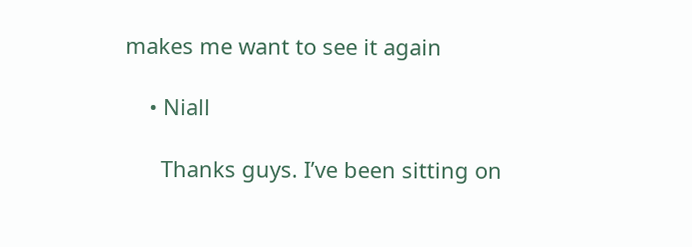makes me want to see it again

    • Niall

      Thanks guys. I’ve been sitting on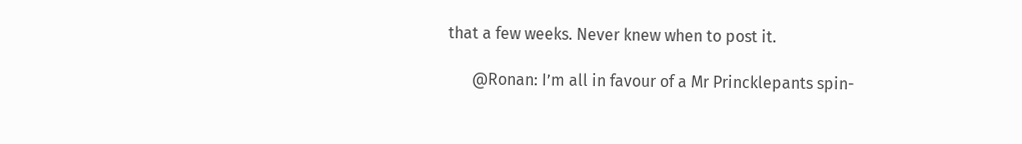that a few weeks. Never knew when to post it.

      @Ronan: I’m all in favour of a Mr Princklepants spin-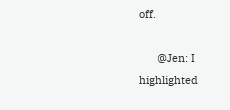off.

      @Jen: I highlighted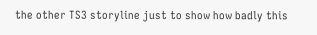the other TS3 storyline just to show how badly this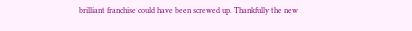brilliant franchise could have been screwed up. Thankfully the new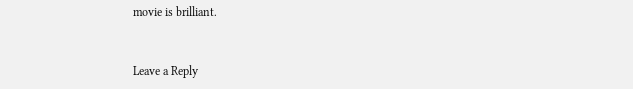movie is brilliant.


Leave a Reply